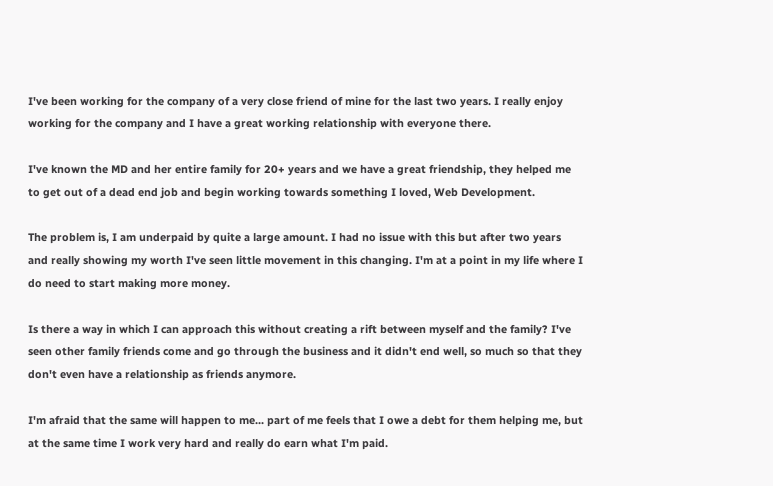I've been working for the company of a very close friend of mine for the last two years. I really enjoy working for the company and I have a great working relationship with everyone there.

I've known the MD and her entire family for 20+ years and we have a great friendship, they helped me to get out of a dead end job and begin working towards something I loved, Web Development.

The problem is, I am underpaid by quite a large amount. I had no issue with this but after two years and really showing my worth I've seen little movement in this changing. I'm at a point in my life where I do need to start making more money.

Is there a way in which I can approach this without creating a rift between myself and the family? I've seen other family friends come and go through the business and it didn't end well, so much so that they don't even have a relationship as friends anymore.

I'm afraid that the same will happen to me... part of me feels that I owe a debt for them helping me, but at the same time I work very hard and really do earn what I'm paid.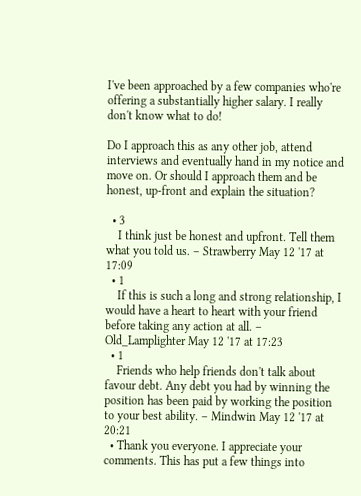I've been approached by a few companies who're offering a substantially higher salary. I really don't know what to do!

Do I approach this as any other job, attend interviews and eventually hand in my notice and move on. Or should I approach them and be honest, up-front and explain the situation?

  • 3
    I think just be honest and upfront. Tell them what you told us. – Strawberry May 12 '17 at 17:09
  • 1
    If this is such a long and strong relationship, I would have a heart to heart with your friend before taking any action at all. – Old_Lamplighter May 12 '17 at 17:23
  • 1
    Friends who help friends don't talk about favour debt. Any debt you had by winning the position has been paid by working the position to your best ability. – Mindwin May 12 '17 at 20:21
  • Thank you everyone. I appreciate your comments. This has put a few things into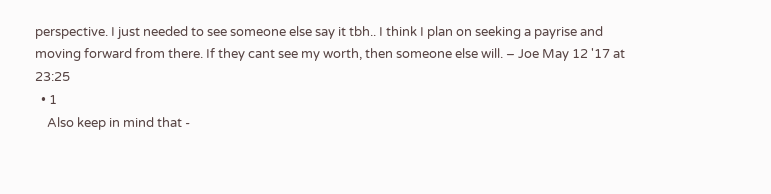perspective. I just needed to see someone else say it tbh.. I think I plan on seeking a payrise and moving forward from there. If they cant see my worth, then someone else will. – Joe May 12 '17 at 23:25
  • 1
    Also keep in mind that -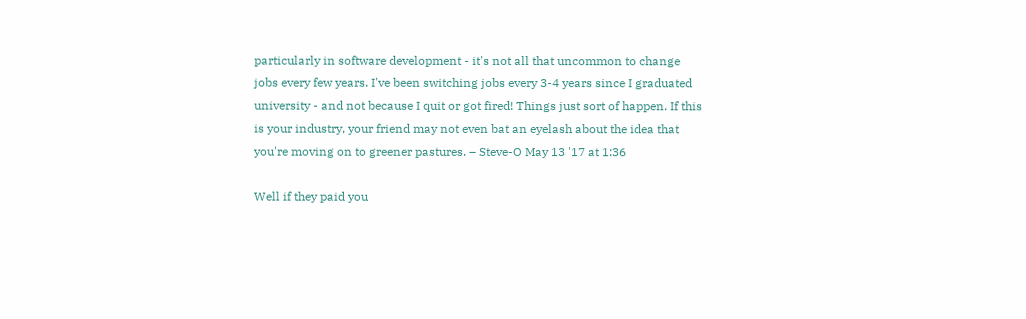particularly in software development - it's not all that uncommon to change jobs every few years. I've been switching jobs every 3-4 years since I graduated university - and not because I quit or got fired! Things just sort of happen. If this is your industry, your friend may not even bat an eyelash about the idea that you're moving on to greener pastures. – Steve-O May 13 '17 at 1:36

Well if they paid you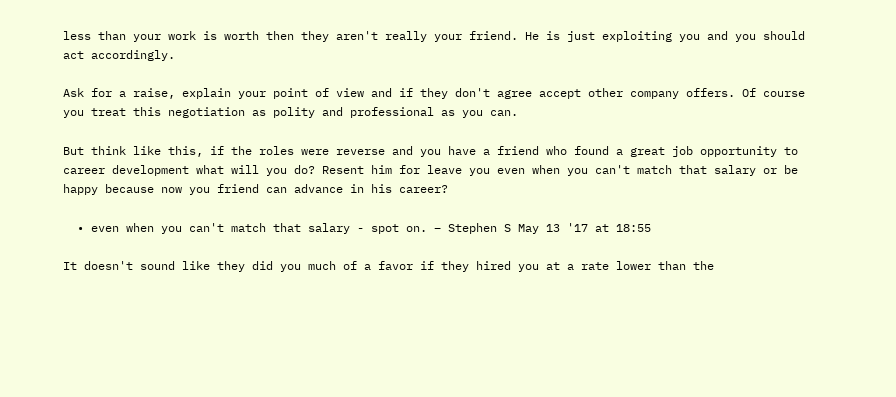less than your work is worth then they aren't really your friend. He is just exploiting you and you should act accordingly.

Ask for a raise, explain your point of view and if they don't agree accept other company offers. Of course you treat this negotiation as polity and professional as you can.

But think like this, if the roles were reverse and you have a friend who found a great job opportunity to career development what will you do? Resent him for leave you even when you can't match that salary or be happy because now you friend can advance in his career?

  • even when you can't match that salary - spot on. – Stephen S May 13 '17 at 18:55

It doesn't sound like they did you much of a favor if they hired you at a rate lower than the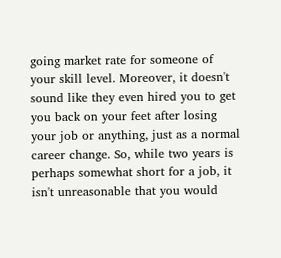going market rate for someone of your skill level. Moreover, it doesn't sound like they even hired you to get you back on your feet after losing your job or anything, just as a normal career change. So, while two years is perhaps somewhat short for a job, it isn't unreasonable that you would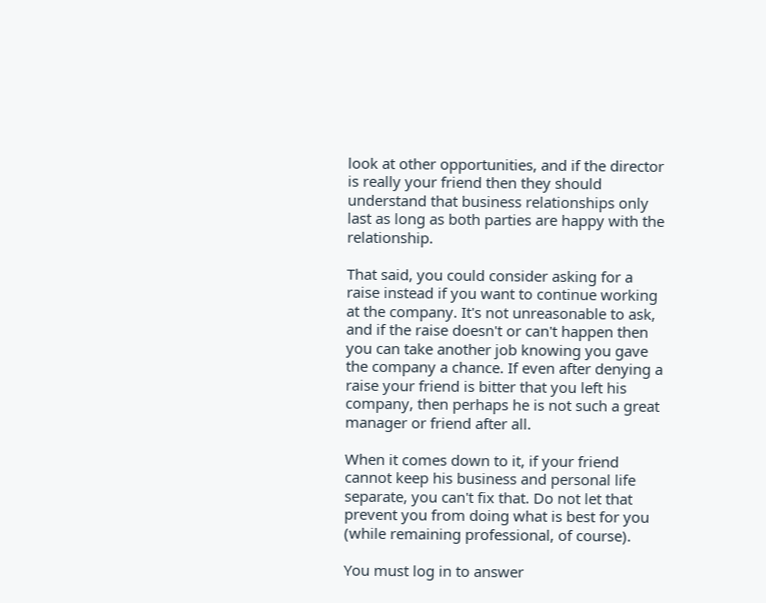look at other opportunities, and if the director is really your friend then they should understand that business relationships only last as long as both parties are happy with the relationship.

That said, you could consider asking for a raise instead if you want to continue working at the company. It's not unreasonable to ask, and if the raise doesn't or can't happen then you can take another job knowing you gave the company a chance. If even after denying a raise your friend is bitter that you left his company, then perhaps he is not such a great manager or friend after all.

When it comes down to it, if your friend cannot keep his business and personal life separate, you can't fix that. Do not let that prevent you from doing what is best for you (while remaining professional, of course).

You must log in to answer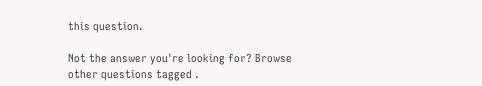this question.

Not the answer you're looking for? Browse other questions tagged .